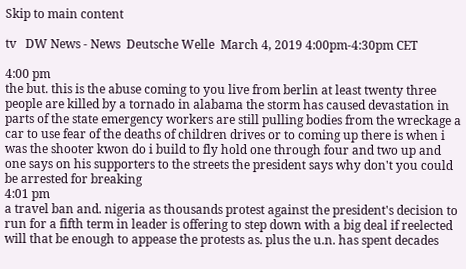Skip to main content

tv   DW News - News  Deutsche Welle  March 4, 2019 4:00pm-4:30pm CET

4:00 pm
the but. this is the abuse coming to you live from berlin at least twenty three people are killed by a tornado in alabama the storm has caused devastation in parts of the state emergency workers are still pulling bodies from the wreckage a car to use fear of the deaths of children drives or to coming up there is when i was the shooter kwon do i build to fly hold one through four and two up and one says on his supporters to the streets the president says why don't you could be arrested for breaking
4:01 pm
a travel ban and. nigeria as thousands protest against the president's decision to run for a fifth term in leader is offering to step down with a big deal if reelected will that be enough to appease the protests as. plus the u.n. has spent decades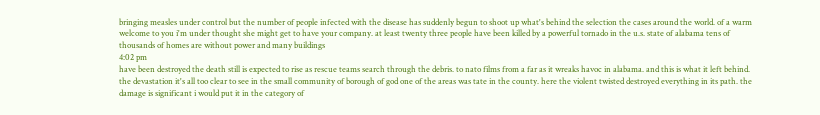bringing measles under control but the number of people infected with the disease has suddenly begun to shoot up what's behind the selection the cases around the world. of a warm welcome to you i'm under thought she might get to have your company. at least twenty three people have been killed by a powerful tornado in the u.s. state of alabama tens of thousands of homes are without power and many buildings
4:02 pm
have been destroyed the death still is expected to rise as rescue teams search through the debris. to nato films from a far as it wreaks havoc in alabama. and this is what it left behind. the devastation it's all too clear to see in the small community of borough of god one of the areas was tate in the county. here the violent twisted destroyed everything in its path. the damage is significant i would put it in the category of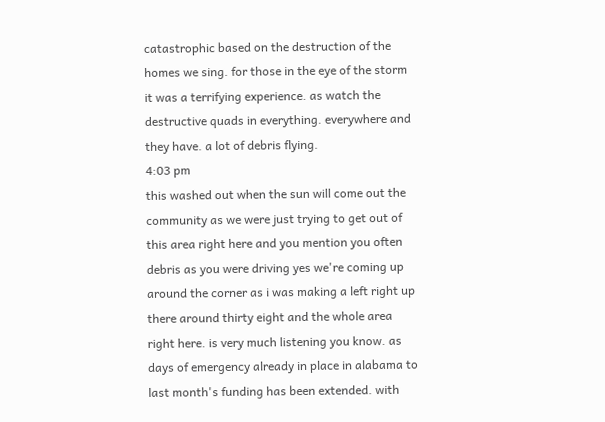catastrophic based on the destruction of the homes we sing. for those in the eye of the storm it was a terrifying experience. as watch the destructive quads in everything. everywhere and they have. a lot of debris flying.
4:03 pm
this washed out when the sun will come out the community as we were just trying to get out of this area right here and you mention you often debris as you were driving yes we're coming up around the corner as i was making a left right up there around thirty eight and the whole area right here. is very much listening you know. as days of emergency already in place in alabama to last month's funding has been extended. with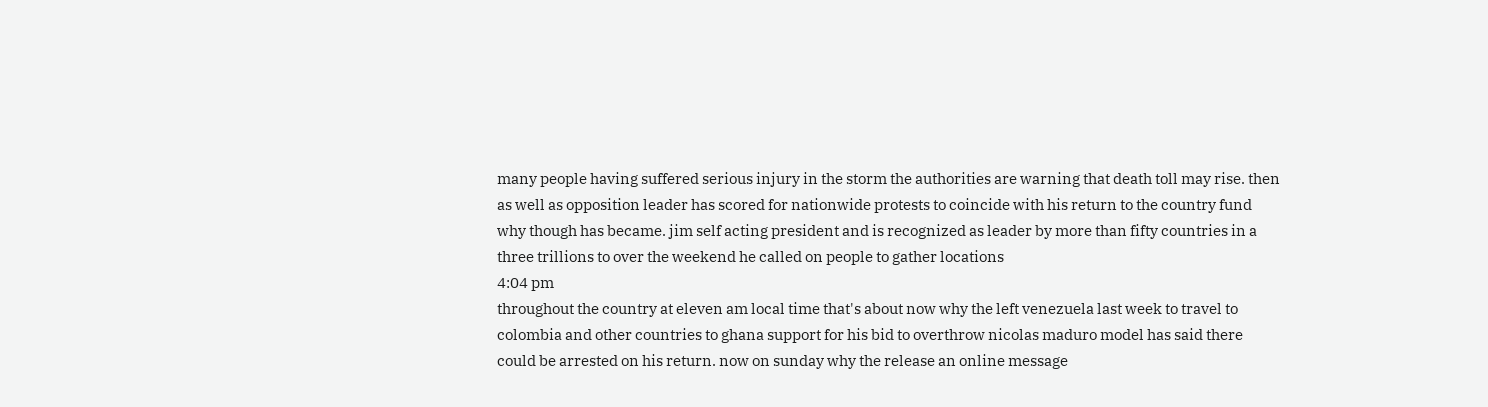many people having suffered serious injury in the storm the authorities are warning that death toll may rise. then as well as opposition leader has scored for nationwide protests to coincide with his return to the country fund why though has became. jim self acting president and is recognized as leader by more than fifty countries in a three trillions to over the weekend he called on people to gather locations
4:04 pm
throughout the country at eleven am local time that's about now why the left venezuela last week to travel to colombia and other countries to ghana support for his bid to overthrow nicolas maduro model has said there could be arrested on his return. now on sunday why the release an online message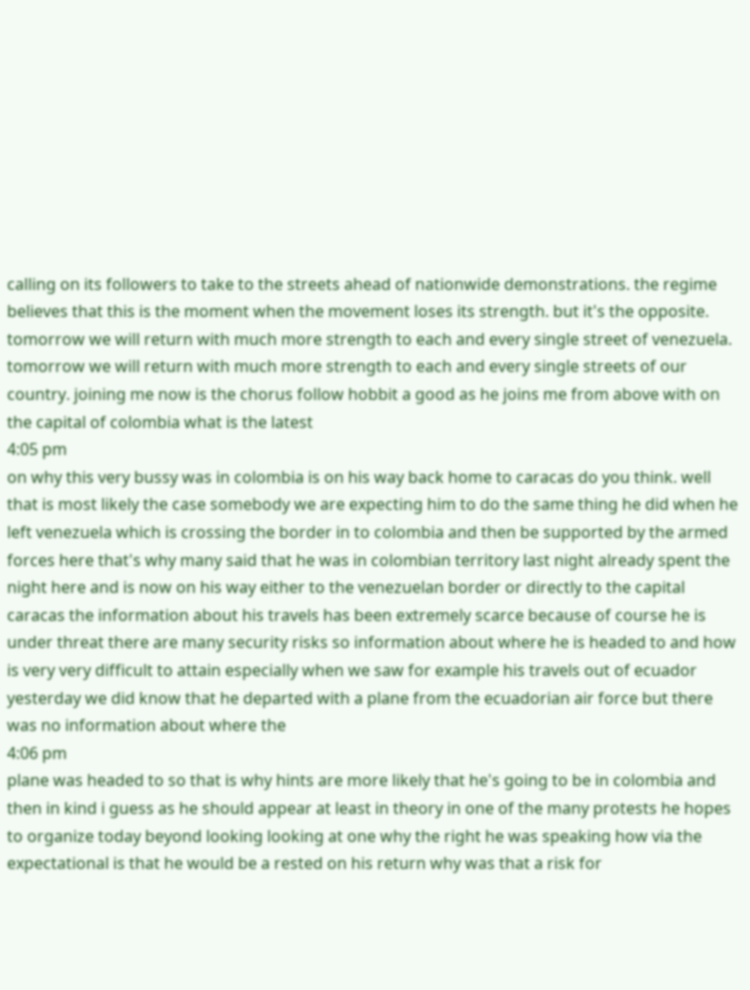calling on its followers to take to the streets ahead of nationwide demonstrations. the regime believes that this is the moment when the movement loses its strength. but it's the opposite. tomorrow we will return with much more strength to each and every single street of venezuela. tomorrow we will return with much more strength to each and every single streets of our country. joining me now is the chorus follow hobbit a good as he joins me from above with on the capital of colombia what is the latest
4:05 pm
on why this very bussy was in colombia is on his way back home to caracas do you think. well that is most likely the case somebody we are expecting him to do the same thing he did when he left venezuela which is crossing the border in to colombia and then be supported by the armed forces here that's why many said that he was in colombian territory last night already spent the night here and is now on his way either to the venezuelan border or directly to the capital caracas the information about his travels has been extremely scarce because of course he is under threat there are many security risks so information about where he is headed to and how is very very difficult to attain especially when we saw for example his travels out of ecuador yesterday we did know that he departed with a plane from the ecuadorian air force but there was no information about where the
4:06 pm
plane was headed to so that is why hints are more likely that he's going to be in colombia and then in kind i guess as he should appear at least in theory in one of the many protests he hopes to organize today beyond looking looking at one why the right he was speaking how via the expectational is that he would be a rested on his return why was that a risk for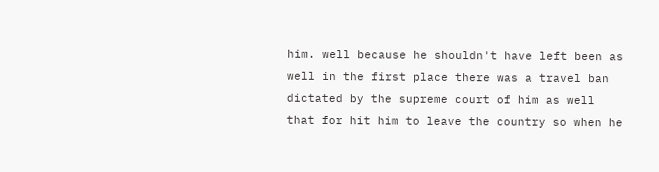him. well because he shouldn't have left been as well in the first place there was a travel ban dictated by the supreme court of him as well that for hit him to leave the country so when he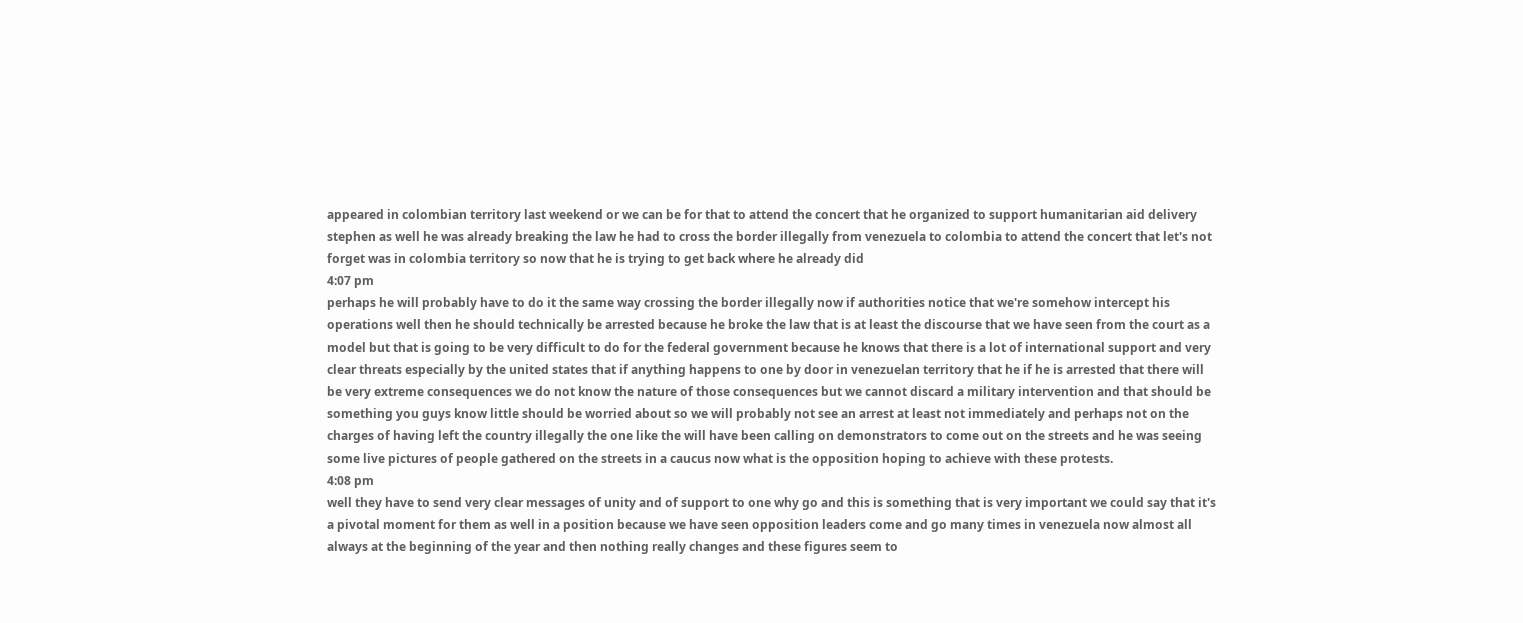appeared in colombian territory last weekend or we can be for that to attend the concert that he organized to support humanitarian aid delivery stephen as well he was already breaking the law he had to cross the border illegally from venezuela to colombia to attend the concert that let's not forget was in colombia territory so now that he is trying to get back where he already did
4:07 pm
perhaps he will probably have to do it the same way crossing the border illegally now if authorities notice that we're somehow intercept his operations well then he should technically be arrested because he broke the law that is at least the discourse that we have seen from the court as a model but that is going to be very difficult to do for the federal government because he knows that there is a lot of international support and very clear threats especially by the united states that if anything happens to one by door in venezuelan territory that he if he is arrested that there will be very extreme consequences we do not know the nature of those consequences but we cannot discard a military intervention and that should be something you guys know little should be worried about so we will probably not see an arrest at least not immediately and perhaps not on the charges of having left the country illegally the one like the will have been calling on demonstrators to come out on the streets and he was seeing some live pictures of people gathered on the streets in a caucus now what is the opposition hoping to achieve with these protests.
4:08 pm
well they have to send very clear messages of unity and of support to one why go and this is something that is very important we could say that it's a pivotal moment for them as well in a position because we have seen opposition leaders come and go many times in venezuela now almost all always at the beginning of the year and then nothing really changes and these figures seem to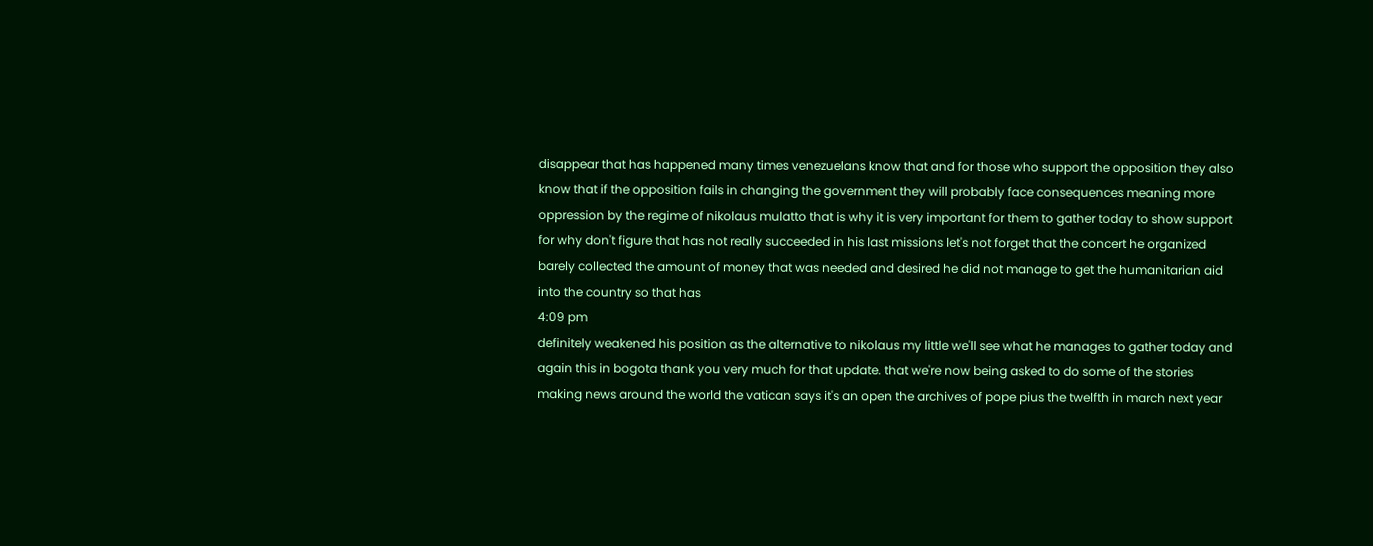disappear that has happened many times venezuelans know that and for those who support the opposition they also know that if the opposition fails in changing the government they will probably face consequences meaning more oppression by the regime of nikolaus mulatto that is why it is very important for them to gather today to show support for why don't figure that has not really succeeded in his last missions let's not forget that the concert he organized barely collected the amount of money that was needed and desired he did not manage to get the humanitarian aid into the country so that has
4:09 pm
definitely weakened his position as the alternative to nikolaus my little we'll see what he manages to gather today and again this in bogota thank you very much for that update. that we're now being asked to do some of the stories making news around the world the vatican says it's an open the archives of pope pius the twelfth in march next year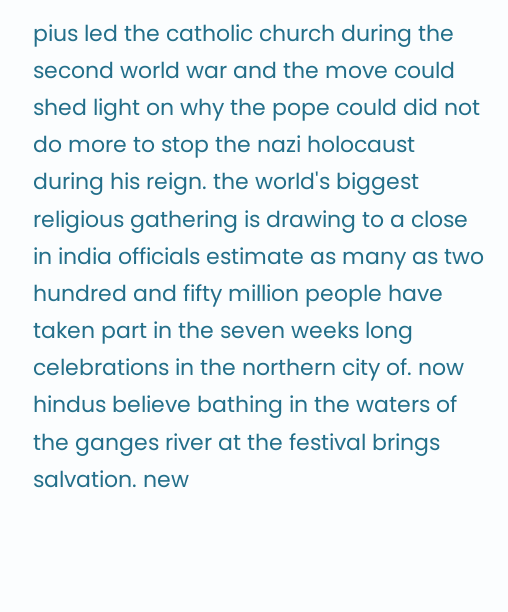pius led the catholic church during the second world war and the move could shed light on why the pope could did not do more to stop the nazi holocaust during his reign. the world's biggest religious gathering is drawing to a close in india officials estimate as many as two hundred and fifty million people have taken part in the seven weeks long celebrations in the northern city of. now hindus believe bathing in the waters of the ganges river at the festival brings salvation. new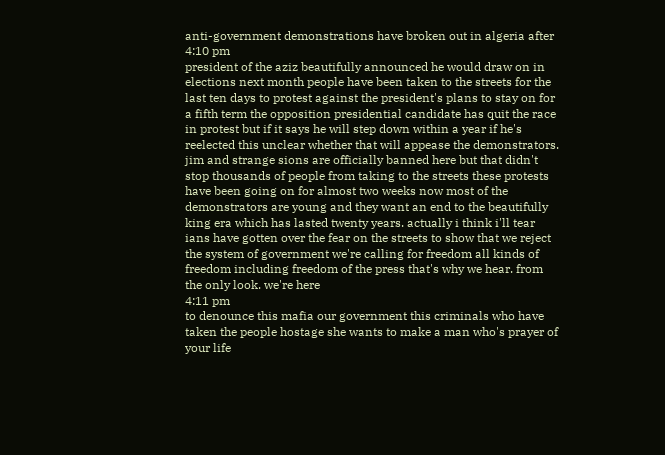anti-government demonstrations have broken out in algeria after
4:10 pm
president of the aziz beautifully announced he would draw on in elections next month people have been taken to the streets for the last ten days to protest against the president's plans to stay on for a fifth term the opposition presidential candidate has quit the race in protest but if it says he will step down within a year if he's reelected this unclear whether that will appease the demonstrators. jim and strange sions are officially banned here but that didn't stop thousands of people from taking to the streets these protests have been going on for almost two weeks now most of the demonstrators are young and they want an end to the beautifully king era which has lasted twenty years. actually i think i'll tear ians have gotten over the fear on the streets to show that we reject the system of government we're calling for freedom all kinds of freedom including freedom of the press that's why we hear. from the only look. we're here
4:11 pm
to denounce this mafia our government this criminals who have taken the people hostage she wants to make a man who's prayer of your life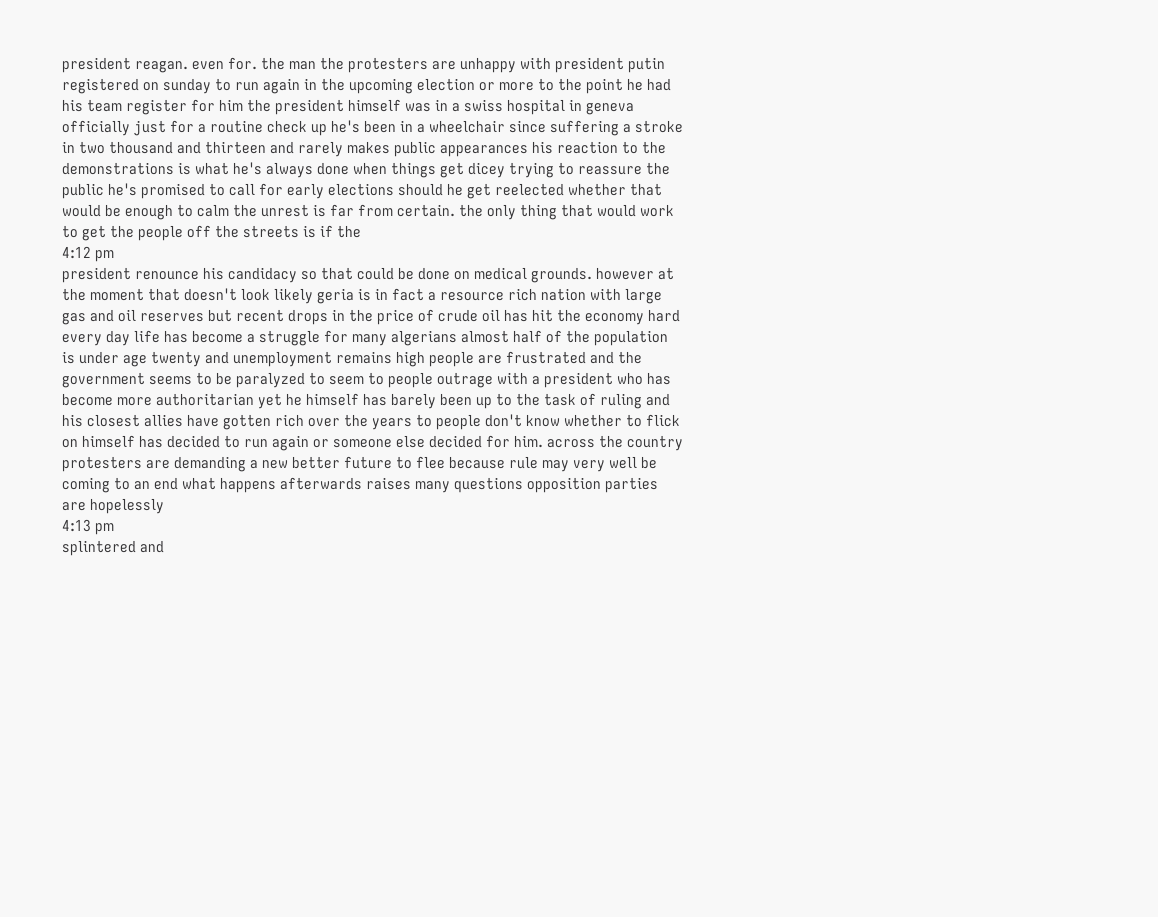president reagan. even for. the man the protesters are unhappy with president putin registered on sunday to run again in the upcoming election or more to the point he had his team register for him the president himself was in a swiss hospital in geneva officially just for a routine check up he's been in a wheelchair since suffering a stroke in two thousand and thirteen and rarely makes public appearances his reaction to the demonstrations is what he's always done when things get dicey trying to reassure the public he's promised to call for early elections should he get reelected whether that would be enough to calm the unrest is far from certain. the only thing that would work to get the people off the streets is if the
4:12 pm
president renounce his candidacy so that could be done on medical grounds. however at the moment that doesn't look likely geria is in fact a resource rich nation with large gas and oil reserves but recent drops in the price of crude oil has hit the economy hard every day life has become a struggle for many algerians almost half of the population is under age twenty and unemployment remains high people are frustrated and the government seems to be paralyzed to seem to people outrage with a president who has become more authoritarian yet he himself has barely been up to the task of ruling and his closest allies have gotten rich over the years to people don't know whether to flick on himself has decided to run again or someone else decided for him. across the country protesters are demanding a new better future to flee because rule may very well be coming to an end what happens afterwards raises many questions opposition parties are hopelessly
4:13 pm
splintered and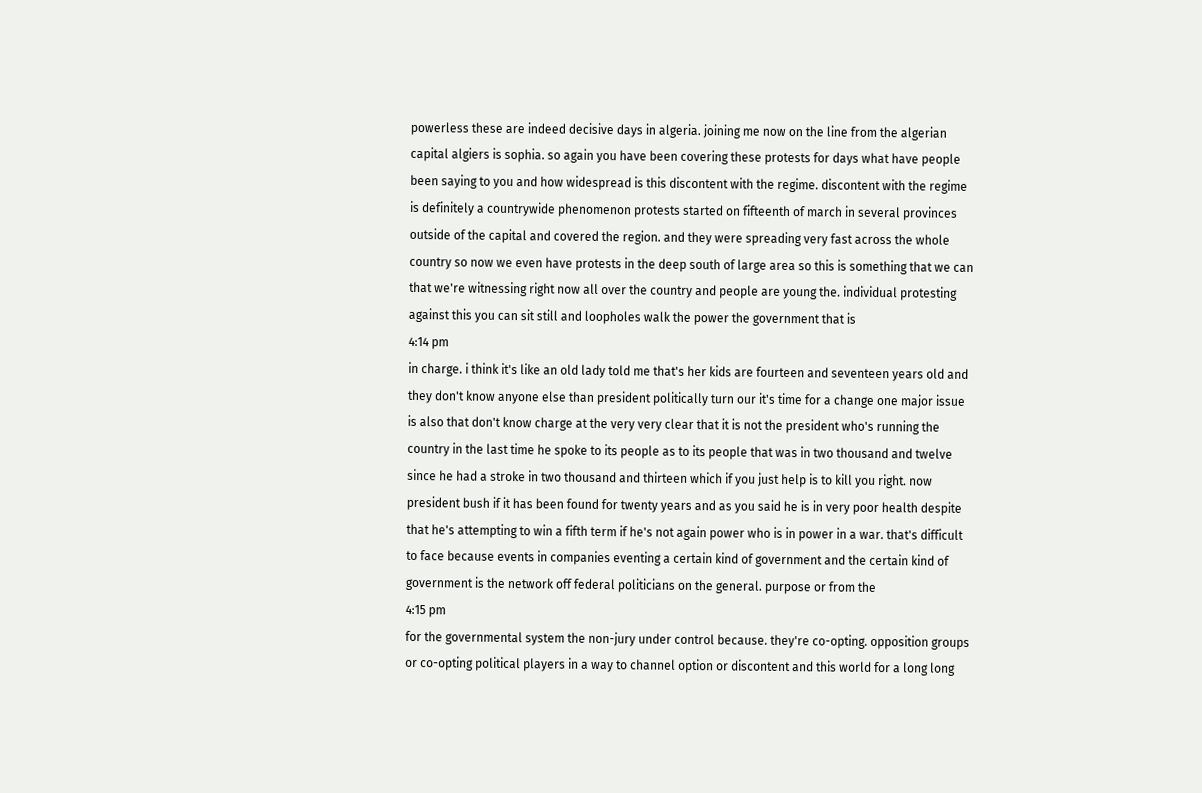powerless these are indeed decisive days in algeria. joining me now on the line from the algerian capital algiers is sophia. so again you have been covering these protests for days what have people been saying to you and how widespread is this discontent with the regime. discontent with the regime is definitely a countrywide phenomenon protests started on fifteenth of march in several provinces outside of the capital and covered the region. and they were spreading very fast across the whole country so now we even have protests in the deep south of large area so this is something that we can that we're witnessing right now all over the country and people are young the. individual protesting against this you can sit still and loopholes walk the power the government that is
4:14 pm
in charge. i think it's like an old lady told me that's her kids are fourteen and seventeen years old and they don't know anyone else than president politically turn our it's time for a change one major issue is also that don't know charge at the very very clear that it is not the president who's running the country in the last time he spoke to its people as to its people that was in two thousand and twelve since he had a stroke in two thousand and thirteen which if you just help is to kill you right. now president bush if it has been found for twenty years and as you said he is in very poor health despite that he's attempting to win a fifth term if he's not again power who is in power in a war. that's difficult to face because events in companies eventing a certain kind of government and the certain kind of government is the network off federal politicians on the general. purpose or from the
4:15 pm
for the governmental system the non-jury under control because. they're co-opting. opposition groups or co-opting political players in a way to channel option or discontent and this world for a long long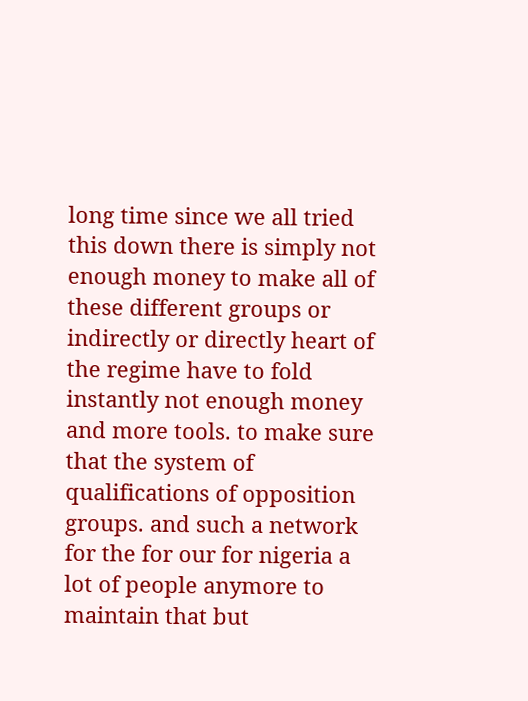long time since we all tried this down there is simply not enough money to make all of these different groups or indirectly or directly heart of the regime have to fold instantly not enough money and more tools. to make sure that the system of qualifications of opposition groups. and such a network for the for our for nigeria a lot of people anymore to maintain that but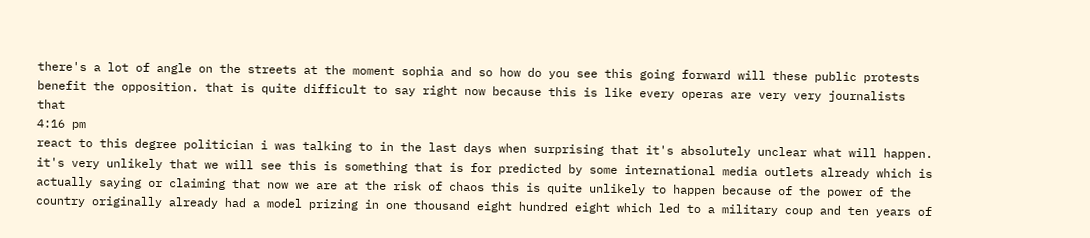there's a lot of angle on the streets at the moment sophia and so how do you see this going forward will these public protests benefit the opposition. that is quite difficult to say right now because this is like every operas are very very journalists that
4:16 pm
react to this degree politician i was talking to in the last days when surprising that it's absolutely unclear what will happen. it's very unlikely that we will see this is something that is for predicted by some international media outlets already which is actually saying or claiming that now we are at the risk of chaos this is quite unlikely to happen because of the power of the country originally already had a model prizing in one thousand eight hundred eight which led to a military coup and ten years of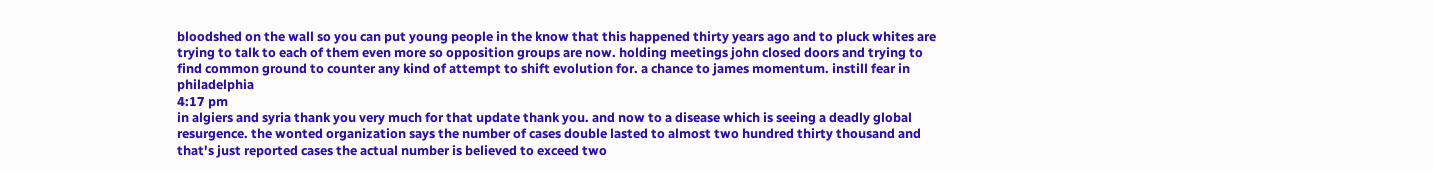bloodshed on the wall so you can put young people in the know that this happened thirty years ago and to pluck whites are trying to talk to each of them even more so opposition groups are now. holding meetings john closed doors and trying to find common ground to counter any kind of attempt to shift evolution for. a chance to james momentum. instill fear in philadelphia
4:17 pm
in algiers and syria thank you very much for that update thank you. and now to a disease which is seeing a deadly global resurgence. the wonted organization says the number of cases double lasted to almost two hundred thirty thousand and that's just reported cases the actual number is believed to exceed two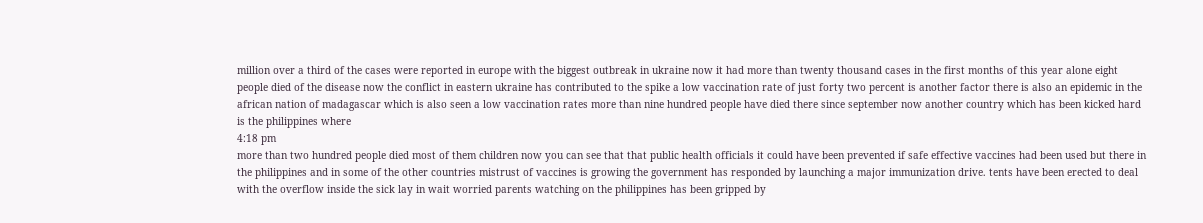million over a third of the cases were reported in europe with the biggest outbreak in ukraine now it had more than twenty thousand cases in the first months of this year alone eight people died of the disease now the conflict in eastern ukraine has contributed to the spike a low vaccination rate of just forty two percent is another factor there is also an epidemic in the african nation of madagascar which is also seen a low vaccination rates more than nine hundred people have died there since september now another country which has been kicked hard is the philippines where
4:18 pm
more than two hundred people died most of them children now you can see that that public health officials it could have been prevented if safe effective vaccines had been used but there in the philippines and in some of the other countries mistrust of vaccines is growing the government has responded by launching a major immunization drive. tents have been erected to deal with the overflow inside the sick lay in wait worried parents watching on the philippines has been gripped by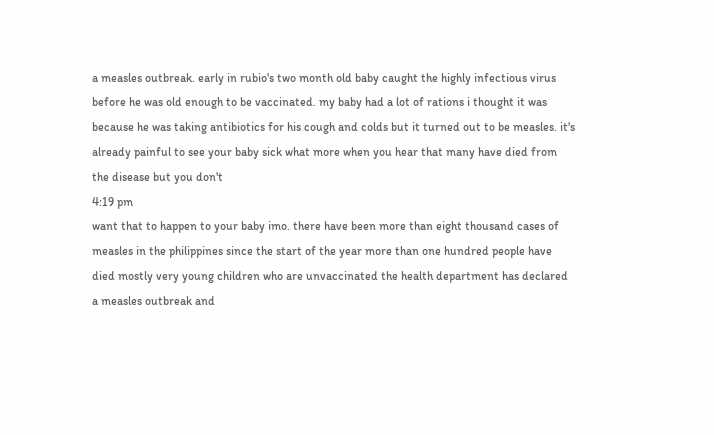a measles outbreak. early in rubio's two month old baby caught the highly infectious virus before he was old enough to be vaccinated. my baby had a lot of rations i thought it was because he was taking antibiotics for his cough and colds but it turned out to be measles. it's already painful to see your baby sick what more when you hear that many have died from the disease but you don't
4:19 pm
want that to happen to your baby imo. there have been more than eight thousand cases of measles in the philippines since the start of the year more than one hundred people have died mostly very young children who are unvaccinated the health department has declared a measles outbreak and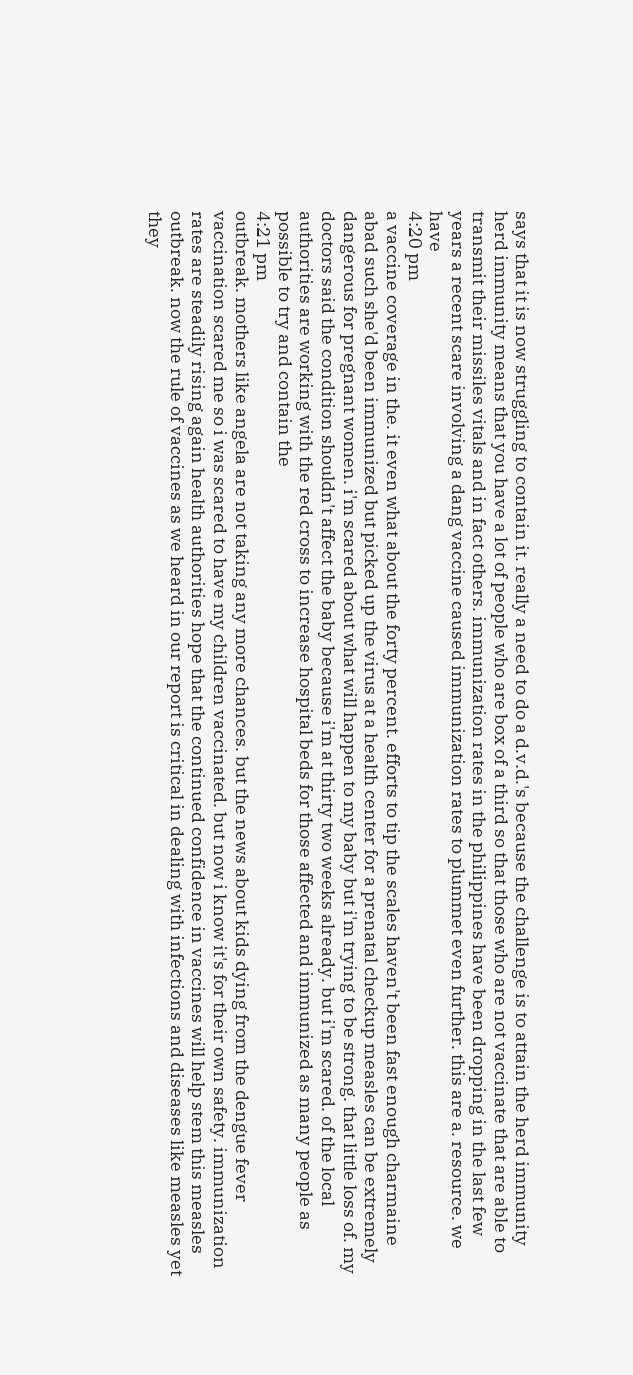says that it is now struggling to contain it. really a need to do a d.v.d.'s because the challenge is to attain the herd immunity herd immunity means that you have a lot of people who are box of a third so that those who are not vaccinate that are able to transmit their missiles vitals and in fact others. immunization rates in the philippines have been dropping in the last few years a recent scare involving a dang vaccine caused immunization rates to plummet even further. this are a. resource. we have
4:20 pm
a vaccine coverage in the. it even what about the forty percent. efforts to tip the scales haven't been fast enough charmaine abad such she'd been immunized but picked up the virus at a health center for a prenatal checkup measles can be extremely dangerous for pregnant women. i'm scared about what will happen to my baby but i'm trying to be strong. that little loss of. my doctors said the condition shouldn't affect the baby because i'm at thirty two weeks already. but i'm scared. of the local authorities are working with the red cross to increase hospital beds for those affected and immunized as many people as possible to try and contain the
4:21 pm
outbreak. mothers like angela are not taking any more chances. but the news about kids dying from the dengue fever vaccination scared me so i was scared to have my children vaccinated. but now i know it's for their own safety. immunization rates are steadily rising again health authorities hope that the continued confidence in vaccines will help stem this measles outbreak. now the rule of vaccines as we heard in our report is critical in dealing with infections and diseases like measles yet they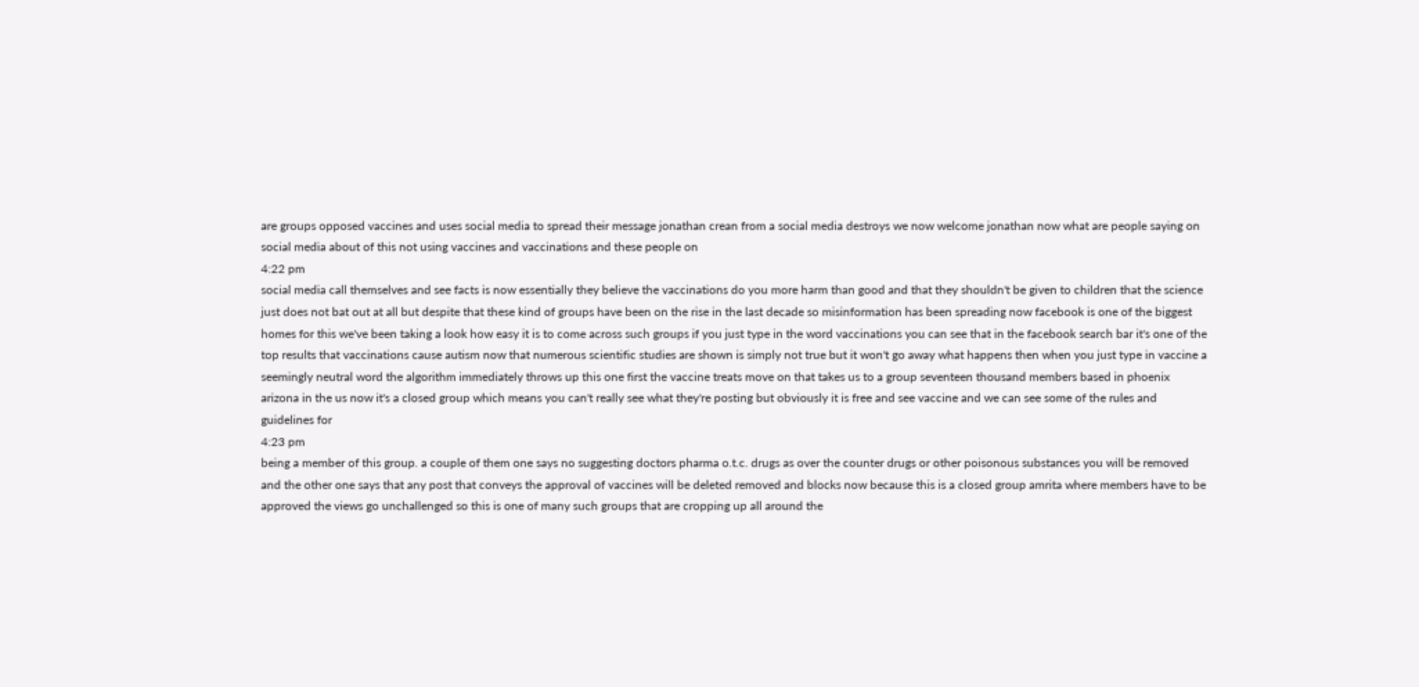are groups opposed vaccines and uses social media to spread their message jonathan crean from a social media destroys we now welcome jonathan now what are people saying on social media about of this not using vaccines and vaccinations and these people on
4:22 pm
social media call themselves and see facts is now essentially they believe the vaccinations do you more harm than good and that they shouldn't be given to children that the science just does not bat out at all but despite that these kind of groups have been on the rise in the last decade so misinformation has been spreading now facebook is one of the biggest homes for this we've been taking a look how easy it is to come across such groups if you just type in the word vaccinations you can see that in the facebook search bar it's one of the top results that vaccinations cause autism now that numerous scientific studies are shown is simply not true but it won't go away what happens then when you just type in vaccine a seemingly neutral word the algorithm immediately throws up this one first the vaccine treats move on that takes us to a group seventeen thousand members based in phoenix arizona in the us now it's a closed group which means you can't really see what they're posting but obviously it is free and see vaccine and we can see some of the rules and guidelines for
4:23 pm
being a member of this group. a couple of them one says no suggesting doctors pharma o.t.c. drugs as over the counter drugs or other poisonous substances you will be removed and the other one says that any post that conveys the approval of vaccines will be deleted removed and blocks now because this is a closed group amrita where members have to be approved the views go unchallenged so this is one of many such groups that are cropping up all around the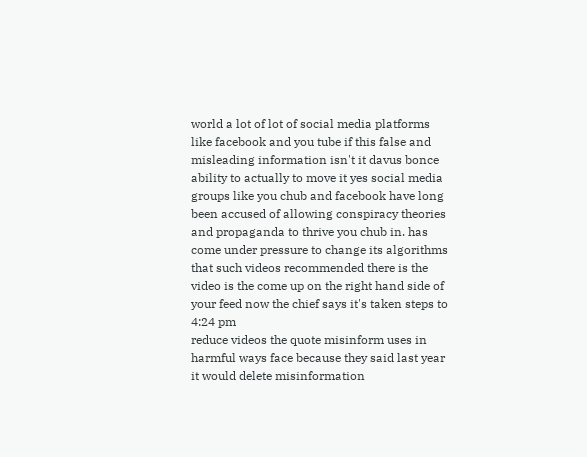world a lot of lot of social media platforms like facebook and you tube if this false and misleading information isn't it davus bonce ability to actually to move it yes social media groups like you chub and facebook have long been accused of allowing conspiracy theories and propaganda to thrive you chub in. has come under pressure to change its algorithms that such videos recommended there is the video is the come up on the right hand side of your feed now the chief says it's taken steps to
4:24 pm
reduce videos the quote misinform uses in harmful ways face because they said last year it would delete misinformation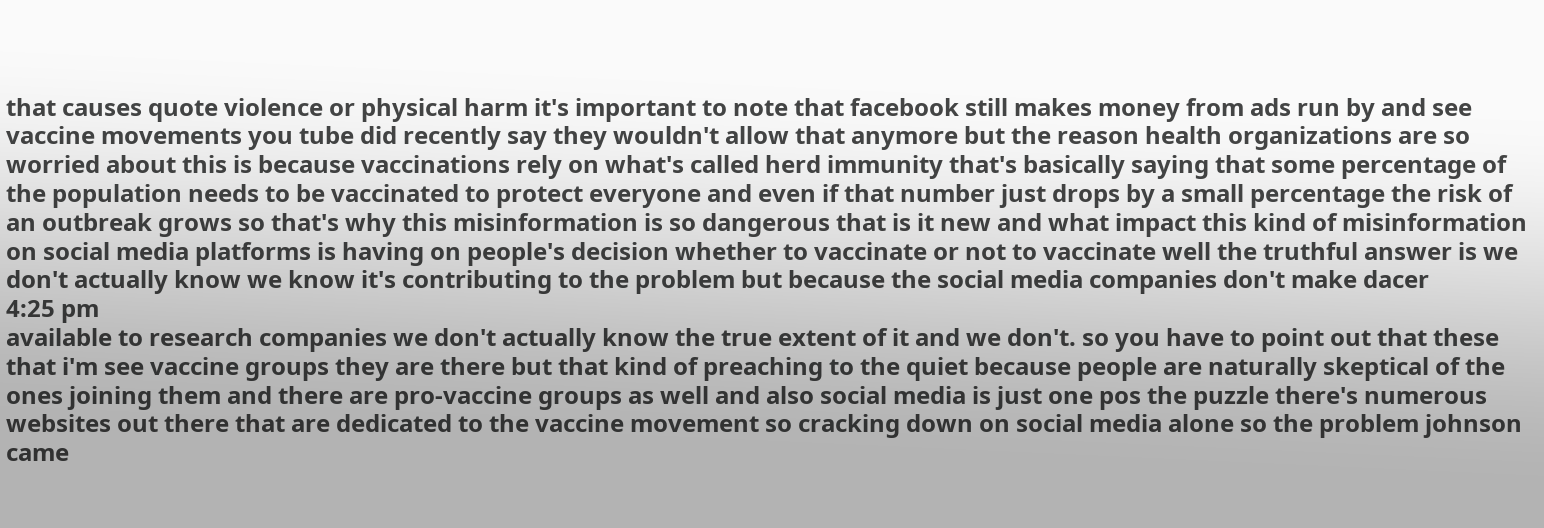that causes quote violence or physical harm it's important to note that facebook still makes money from ads run by and see vaccine movements you tube did recently say they wouldn't allow that anymore but the reason health organizations are so worried about this is because vaccinations rely on what's called herd immunity that's basically saying that some percentage of the population needs to be vaccinated to protect everyone and even if that number just drops by a small percentage the risk of an outbreak grows so that's why this misinformation is so dangerous that is it new and what impact this kind of misinformation on social media platforms is having on people's decision whether to vaccinate or not to vaccinate well the truthful answer is we don't actually know we know it's contributing to the problem but because the social media companies don't make dacer
4:25 pm
available to research companies we don't actually know the true extent of it and we don't. so you have to point out that these that i'm see vaccine groups they are there but that kind of preaching to the quiet because people are naturally skeptical of the ones joining them and there are pro-vaccine groups as well and also social media is just one pos the puzzle there's numerous websites out there that are dedicated to the vaccine movement so cracking down on social media alone so the problem johnson came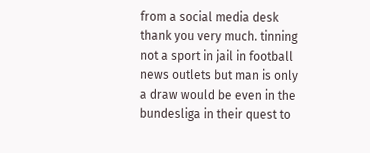from a social media desk thank you very much. tinning not a sport in jail in football news outlets but man is only a draw would be even in the bundesliga in their quest to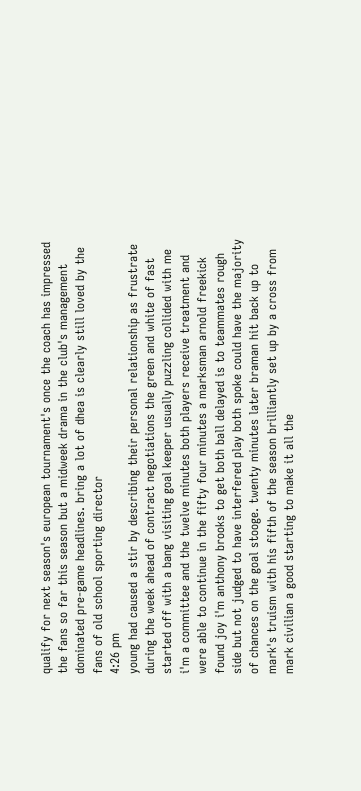qualify for next season's european tournament's once the coach has impressed the fans so far this season but a midweek drama in the club's management dominated pre-game headlines. bring a lot of dhea is clearly still loved by the fans of old school sporting director
4:26 pm
young had caused a stir by describing their personal relationship as frustrate during the week ahead of contract negotiations the green and white of fast started off with a bang visiting goal keeper usually puzzling collided with me i'm a committee and the twelve minutes both players receive treatment and were able to continue in the fifty four minutes a marksman arnold freekick found joy i'm anthony brooks to get both ball delayed is to teammates rough side but not judged to have interfered play both spoke could have the majority of chances on the goal stooge. twenty minutes later braman hit back up to mark's truism with his fifth of the season brilliantly set up by a cross from mark civilian a good starting to make it all the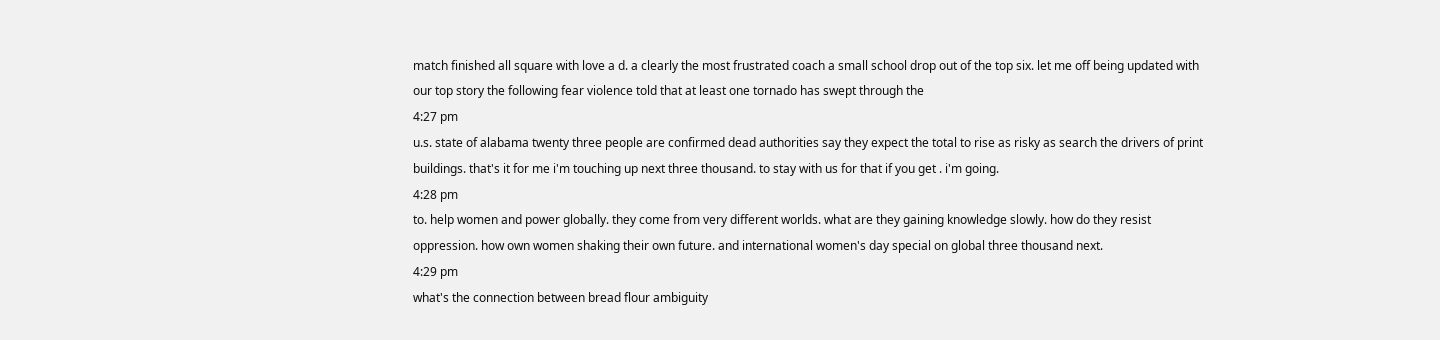match finished all square with love a d. a clearly the most frustrated coach a small school drop out of the top six. let me off being updated with our top story the following fear violence told that at least one tornado has swept through the
4:27 pm
u.s. state of alabama twenty three people are confirmed dead authorities say they expect the total to rise as risky as search the drivers of print buildings. that's it for me i'm touching up next three thousand. to stay with us for that if you get . i'm going.
4:28 pm
to. help women and power globally. they come from very different worlds. what are they gaining knowledge slowly. how do they resist oppression. how own women shaking their own future. and international women's day special on global three thousand next.
4:29 pm
what's the connection between bread flour ambiguity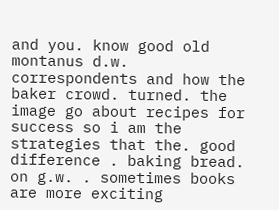and you. know good old montanus d.w. correspondents and how the baker crowd. turned. the image go about recipes for success so i am the strategies that the. good difference . baking bread. on g.w. . sometimes books are more exciting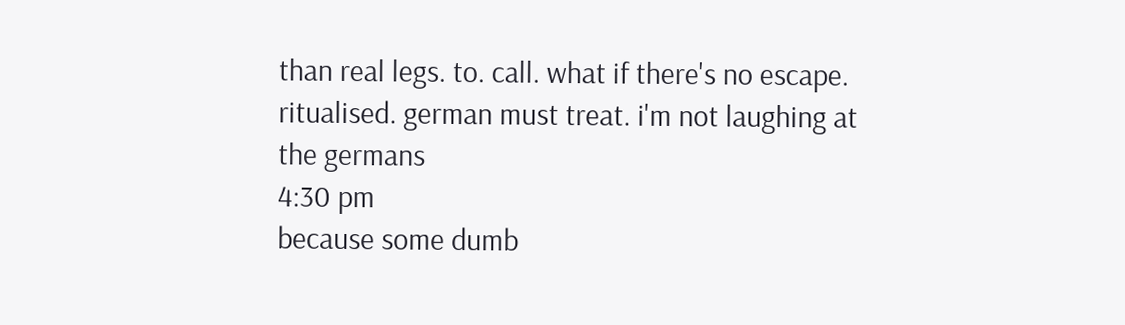than real legs. to. call. what if there's no escape. ritualised. german must treat. i'm not laughing at the germans
4:30 pm
because some dumb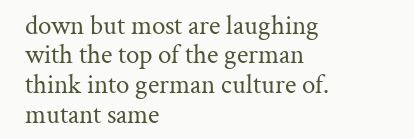down but most are laughing with the top of the german think into german culture of. mutant same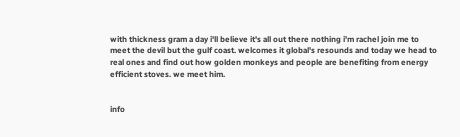with thickness gram a day i'll believe it's all out there nothing i'm rachel join me to meet the devil but the gulf coast. welcomes it global's resounds and today we head to real ones and find out how golden monkeys and people are benefiting from energy efficient stoves. we meet him.


info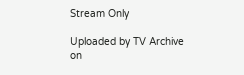Stream Only

Uploaded by TV Archive on